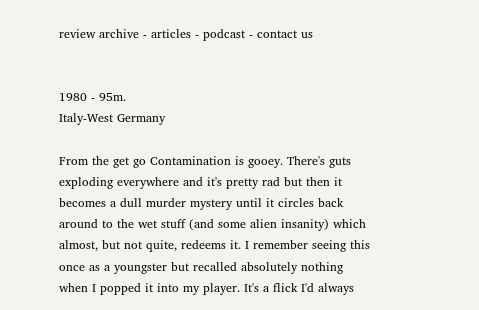review archive - articles - podcast - contact us


1980 - 95m.
Italy-West Germany

From the get go Contamination is gooey. There's guts exploding everywhere and it's pretty rad but then it becomes a dull murder mystery until it circles back around to the wet stuff (and some alien insanity) which almost, but not quite, redeems it. I remember seeing this once as a youngster but recalled absolutely nothing when I popped it into my player. It's a flick I'd always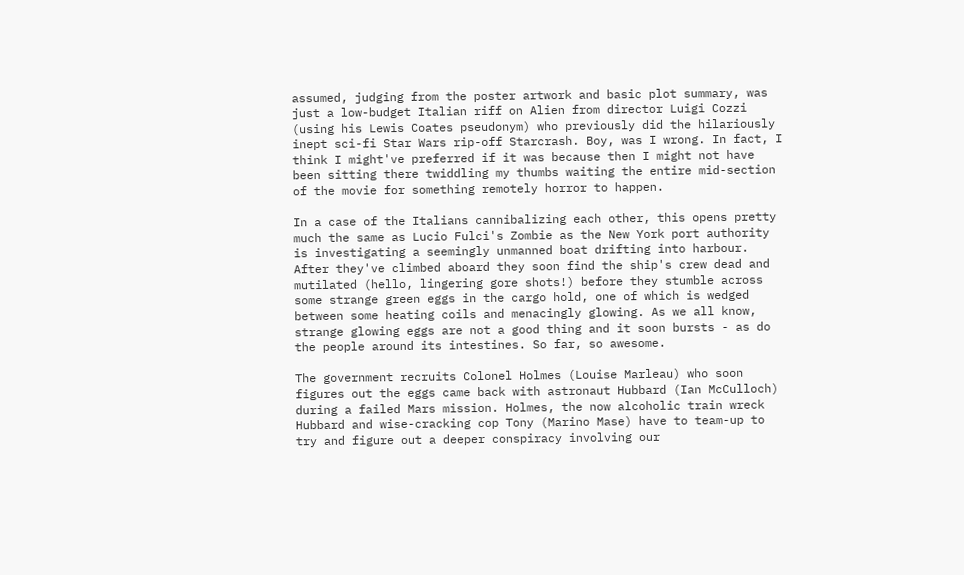assumed, judging from the poster artwork and basic plot summary, was just a low-budget Italian riff on Alien from director Luigi Cozzi (using his Lewis Coates pseudonym) who previously did the hilariously inept sci-fi Star Wars rip-off Starcrash. Boy, was I wrong. In fact, I think I might've preferred if it was because then I might not have been sitting there twiddling my thumbs waiting the entire mid-section of the movie for something remotely horror to happen.

In a case of the Italians cannibalizing each other, this opens pretty much the same as Lucio Fulci's Zombie as the New York port authority is investigating a seemingly unmanned boat drifting into harbour. After they've climbed aboard they soon find the ship's crew dead and mutilated (hello, lingering gore shots!) before they stumble across some strange green eggs in the cargo hold, one of which is wedged between some heating coils and menacingly glowing. As we all know, strange glowing eggs are not a good thing and it soon bursts - as do the people around its intestines. So far, so awesome.

The government recruits Colonel Holmes (Louise Marleau) who soon figures out the eggs came back with astronaut Hubbard (Ian McCulloch) during a failed Mars mission. Holmes, the now alcoholic train wreck Hubbard and wise-cracking cop Tony (Marino Mase) have to team-up to try and figure out a deeper conspiracy involving our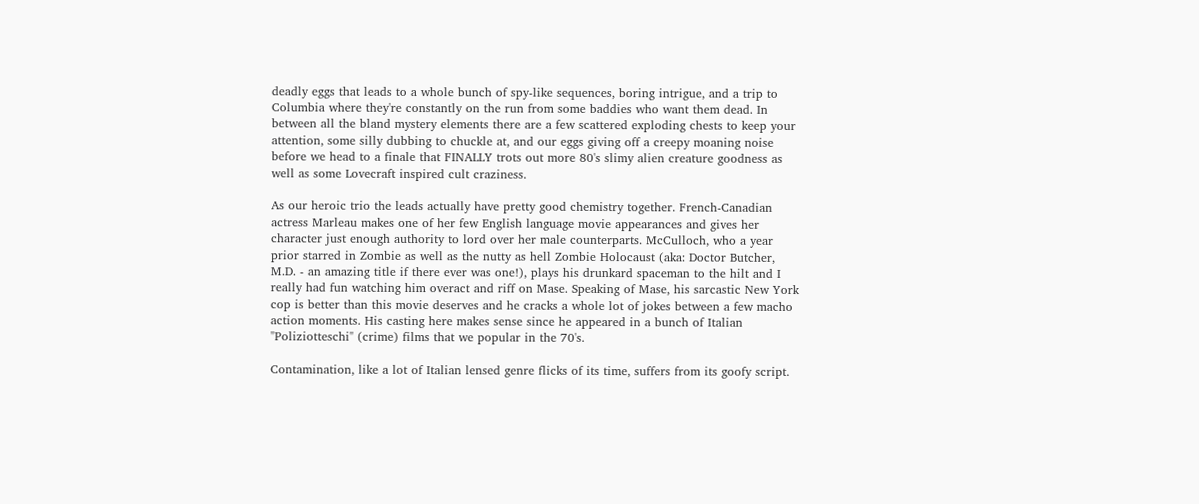deadly eggs that leads to a whole bunch of spy-like sequences, boring intrigue, and a trip to Columbia where they're constantly on the run from some baddies who want them dead. In between all the bland mystery elements there are a few scattered exploding chests to keep your attention, some silly dubbing to chuckle at, and our eggs giving off a creepy moaning noise before we head to a finale that FINALLY trots out more 80's slimy alien creature goodness as well as some Lovecraft inspired cult craziness.

As our heroic trio the leads actually have pretty good chemistry together. French-Canadian actress Marleau makes one of her few English language movie appearances and gives her character just enough authority to lord over her male counterparts. McCulloch, who a year prior starred in Zombie as well as the nutty as hell Zombie Holocaust (aka: Doctor Butcher, M.D. - an amazing title if there ever was one!), plays his drunkard spaceman to the hilt and I really had fun watching him overact and riff on Mase. Speaking of Mase, his sarcastic New York cop is better than this movie deserves and he cracks a whole lot of jokes between a few macho action moments. His casting here makes sense since he appeared in a bunch of Italian "Poliziotteschi" (crime) films that we popular in the 70's.

Contamination, like a lot of Italian lensed genre flicks of its time, suffers from its goofy script.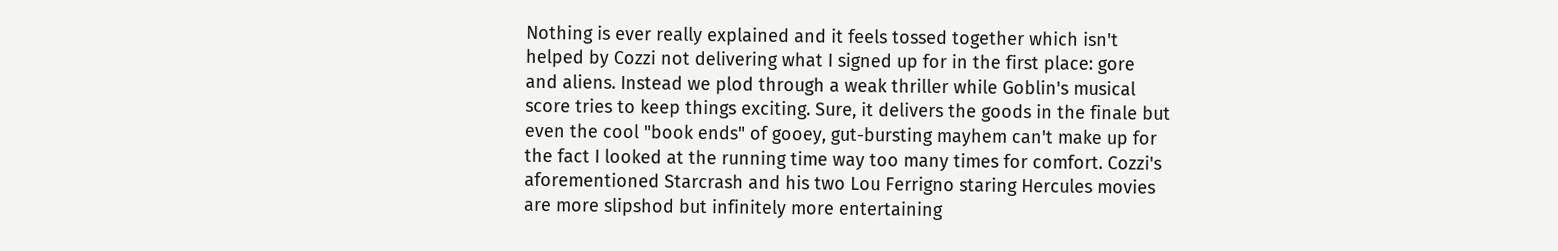Nothing is ever really explained and it feels tossed together which isn't helped by Cozzi not delivering what I signed up for in the first place: gore and aliens. Instead we plod through a weak thriller while Goblin's musical score tries to keep things exciting. Sure, it delivers the goods in the finale but even the cool "book ends" of gooey, gut-bursting mayhem can't make up for the fact I looked at the running time way too many times for comfort. Cozzi's aforementioned Starcrash and his two Lou Ferrigno staring Hercules movies are more slipshod but infinitely more entertaining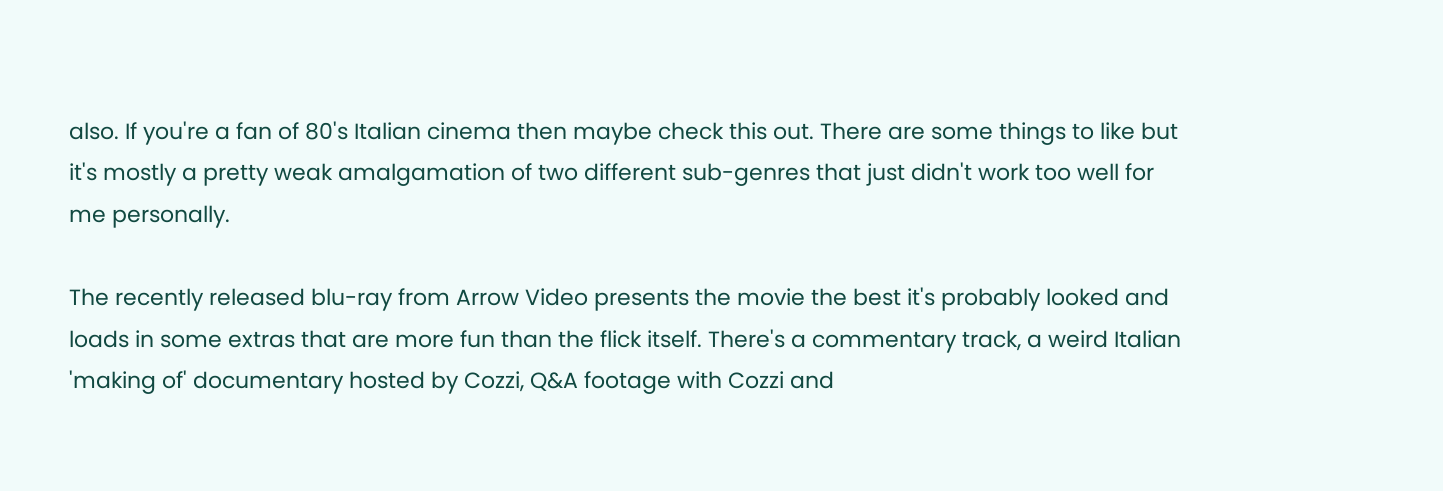also. If you're a fan of 80's Italian cinema then maybe check this out. There are some things to like but it's mostly a pretty weak amalgamation of two different sub-genres that just didn't work too well for me personally.

The recently released blu-ray from Arrow Video presents the movie the best it's probably looked and loads in some extras that are more fun than the flick itself. There's a commentary track, a weird Italian 'making of' documentary hosted by Cozzi, Q&A footage with Cozzi and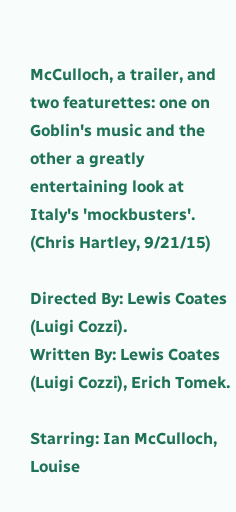McCulloch, a trailer, and two featurettes: one on Goblin's music and the other a greatly entertaining look at Italy's 'mockbusters'. (Chris Hartley, 9/21/15)

Directed By: Lewis Coates (Luigi Cozzi).
Written By: Lewis Coates (Luigi Cozzi), Erich Tomek.

Starring: Ian McCulloch, Louise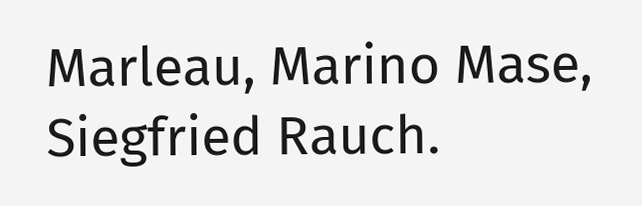Marleau, Marino Mase, Siegfried Rauch.